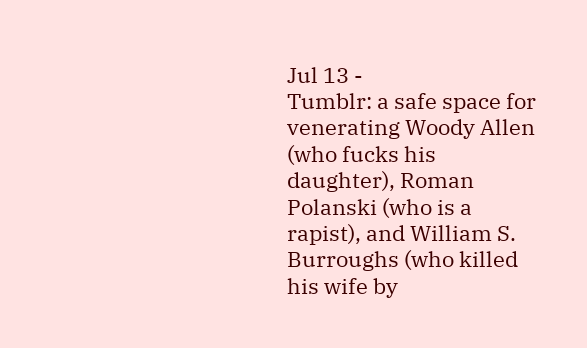Jul 13 -
Tumblr: a safe space for venerating Woody Allen (who fucks his daughter), Roman Polanski (who is a rapist), and William S. Burroughs (who killed his wife by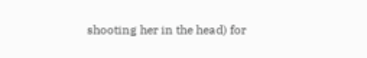shooting her in the head) for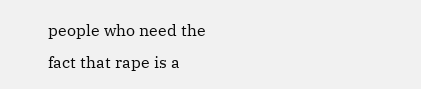people who need the fact that rape is a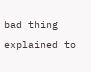bad thing explained to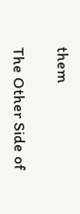them

The Other Side of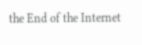the End of the Internet